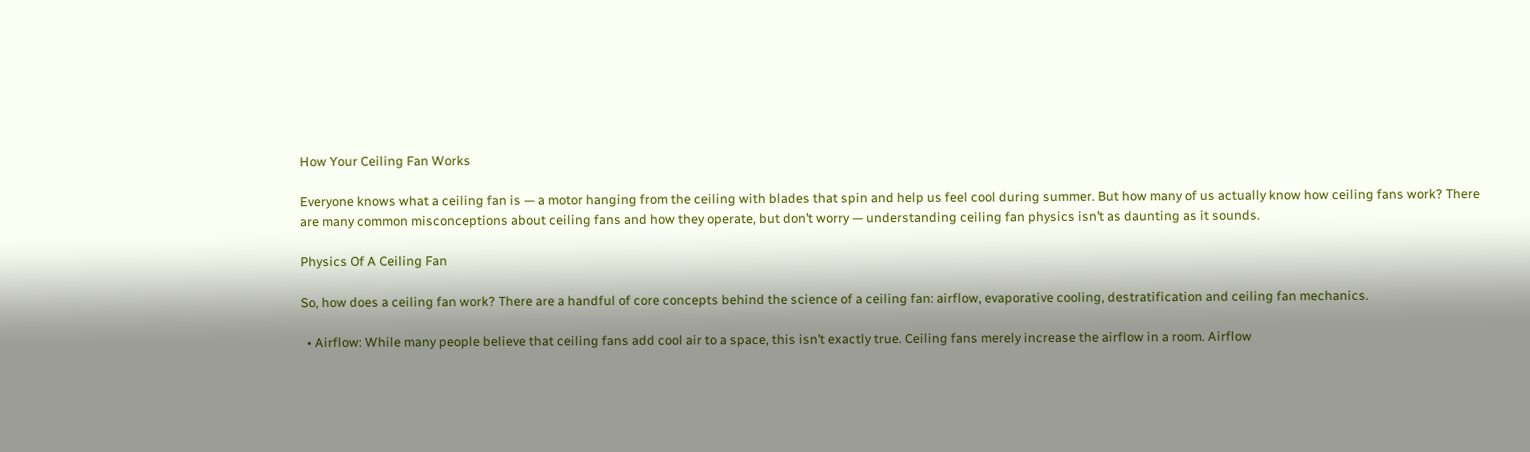How Your Ceiling Fan Works

Everyone knows what a ceiling fan is — a motor hanging from the ceiling with blades that spin and help us feel cool during summer. But how many of us actually know how ceiling fans work? There are many common misconceptions about ceiling fans and how they operate, but don’t worry — understanding ceiling fan physics isn’t as daunting as it sounds.

Physics Of A Ceiling Fan

So, how does a ceiling fan work? There are a handful of core concepts behind the science of a ceiling fan: airflow, evaporative cooling, destratification and ceiling fan mechanics.

  • Airflow: While many people believe that ceiling fans add cool air to a space, this isn’t exactly true. Ceiling fans merely increase the airflow in a room. Airflow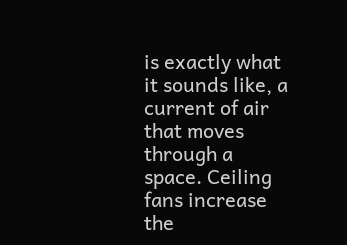is exactly what it sounds like, a current of air that moves through a space. Ceiling fans increase the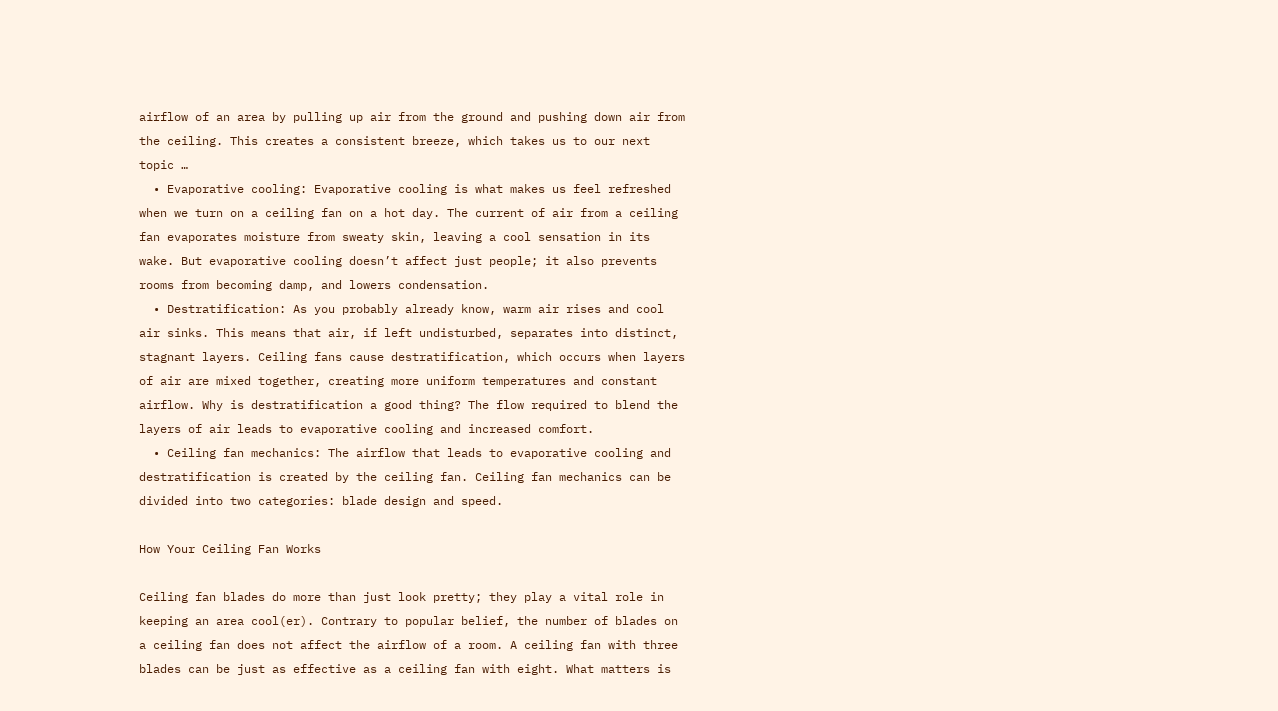airflow of an area by pulling up air from the ground and pushing down air from the ceiling. This creates a consistent breeze, which takes us to our next topic …
  • Evaporative cooling: Evaporative cooling is what makes us feel refreshed when we turn on a ceiling fan on a hot day. The current of air from a ceiling fan evaporates moisture from sweaty skin, leaving a cool sensation in its wake. But evaporative cooling doesn’t affect just people; it also prevents rooms from becoming damp, and lowers condensation.
  • Destratification: As you probably already know, warm air rises and cool air sinks. This means that air, if left undisturbed, separates into distinct, stagnant layers. Ceiling fans cause destratification, which occurs when layers of air are mixed together, creating more uniform temperatures and constant airflow. Why is destratification a good thing? The flow required to blend the layers of air leads to evaporative cooling and increased comfort.
  • Ceiling fan mechanics: The airflow that leads to evaporative cooling and destratification is created by the ceiling fan. Ceiling fan mechanics can be divided into two categories: blade design and speed.

How Your Ceiling Fan Works

Ceiling fan blades do more than just look pretty; they play a vital role in keeping an area cool(er). Contrary to popular belief, the number of blades on a ceiling fan does not affect the airflow of a room. A ceiling fan with three blades can be just as effective as a ceiling fan with eight. What matters is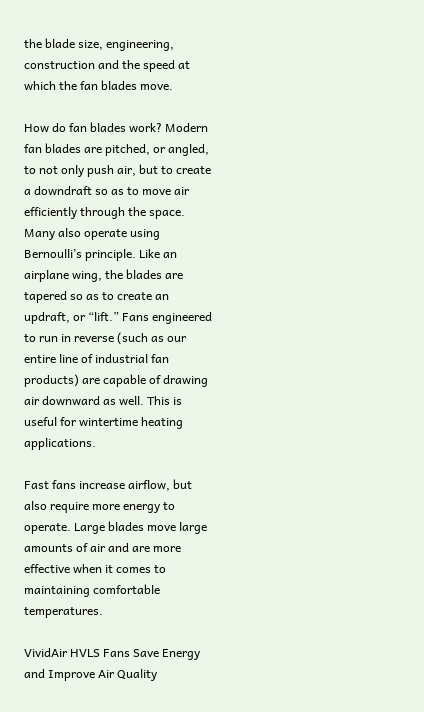the blade size, engineering, construction and the speed at which the fan blades move.

How do fan blades work? Modern fan blades are pitched, or angled, to not only push air, but to create a downdraft so as to move air efficiently through the space. Many also operate using Bernoulli’s principle. Like an airplane wing, the blades are tapered so as to create an updraft, or “lift.” Fans engineered to run in reverse (such as our entire line of industrial fan products) are capable of drawing air downward as well. This is useful for wintertime heating applications.

Fast fans increase airflow, but also require more energy to operate. Large blades move large amounts of air and are more effective when it comes to maintaining comfortable temperatures.

VividAir HVLS Fans Save Energy and Improve Air Quality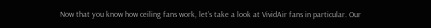Now that you know how ceiling fans work, let’s take a look at VividAir fans in particular. Our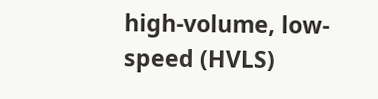high-volume, low-speed (HVLS)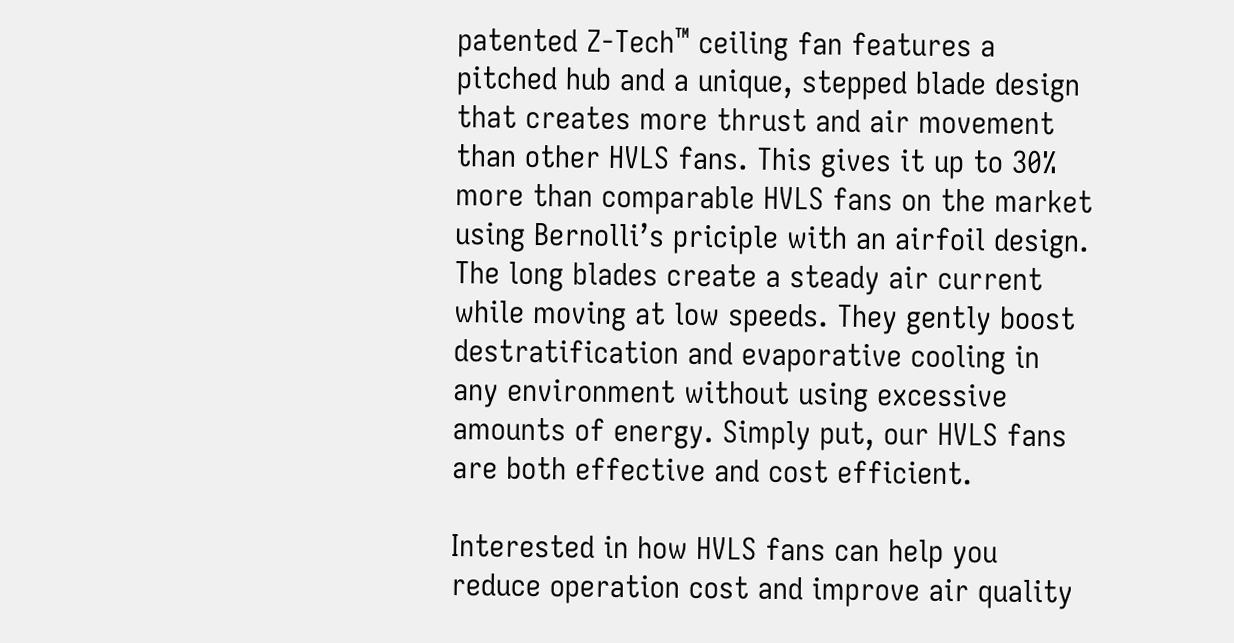patented Z-Tech™ ceiling fan features a pitched hub and a unique, stepped blade design that creates more thrust and air movement than other HVLS fans. This gives it up to 30% more than comparable HVLS fans on the market using Bernolli’s priciple with an airfoil design. The long blades create a steady air current while moving at low speeds. They gently boost destratification and evaporative cooling in any environment without using excessive amounts of energy. Simply put, our HVLS fans are both effective and cost efficient.

Interested in how HVLS fans can help you reduce operation cost and improve air quality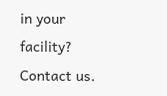in your facility? Contact us.